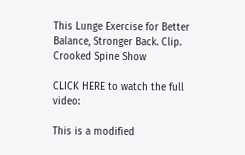This Lunge Exercise for Better Balance, Stronger Back. Clip. Crooked Spine Show

CLICK HERE to watch the full video:

This is a modified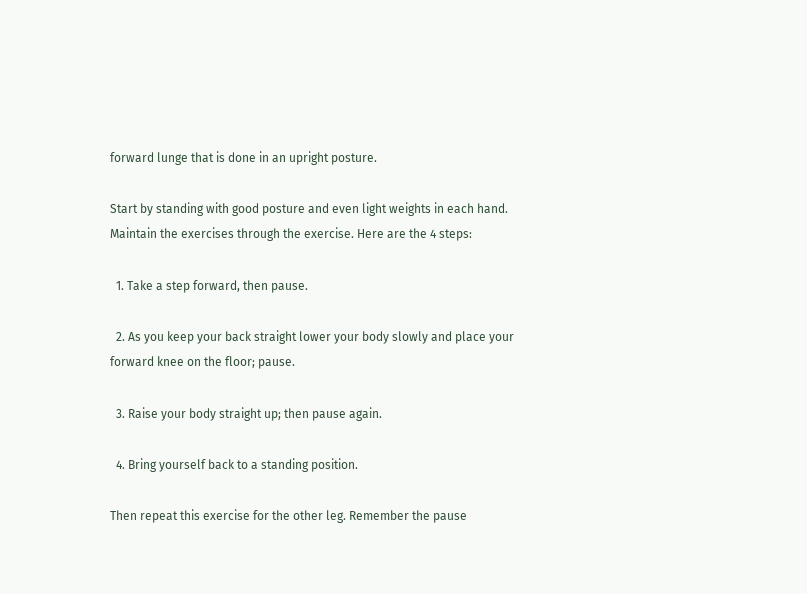forward lunge that is done in an upright posture.

Start by standing with good posture and even light weights in each hand. Maintain the exercises through the exercise. Here are the 4 steps:

  1. Take a step forward, then pause.

  2. As you keep your back straight lower your body slowly and place your forward knee on the floor; pause.

  3. Raise your body straight up; then pause again.

  4. Bring yourself back to a standing position.

Then repeat this exercise for the other leg. Remember the pause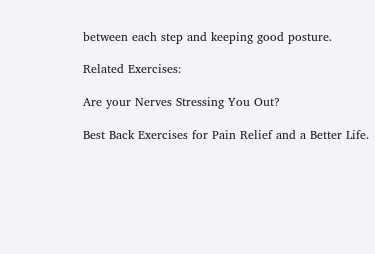between each step and keeping good posture.

Related Exercises:

Are your Nerves Stressing You Out?

Best Back Exercises for Pain Relief and a Better Life.